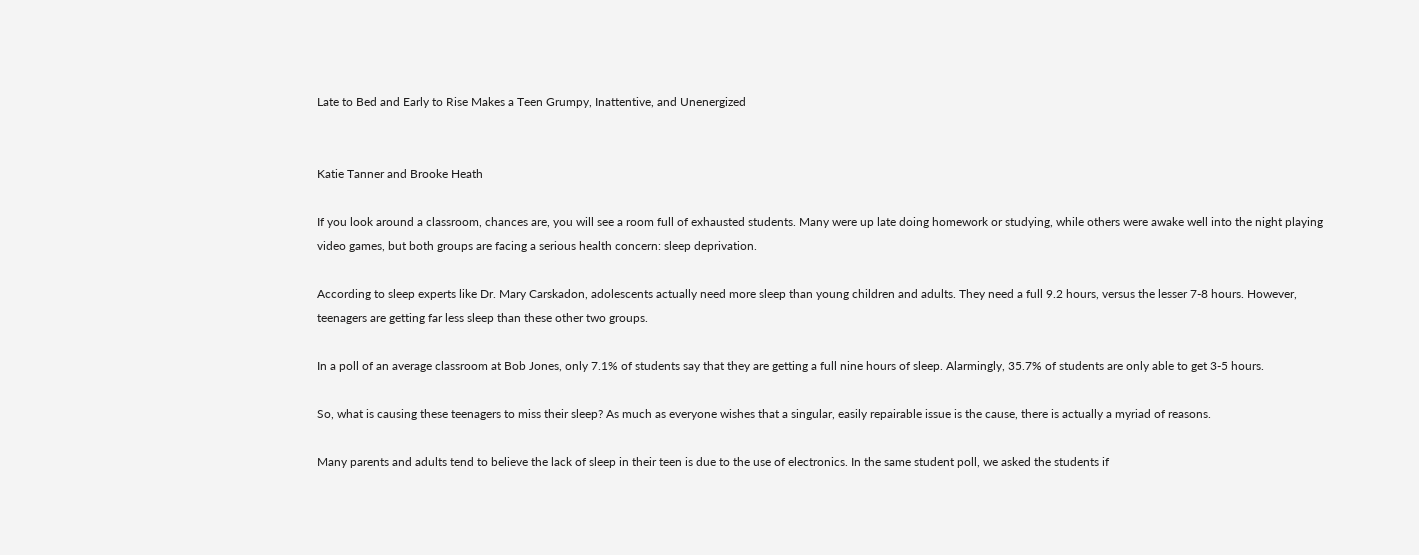Late to Bed and Early to Rise Makes a Teen Grumpy, Inattentive, and Unenergized


Katie Tanner and Brooke Heath

If you look around a classroom, chances are, you will see a room full of exhausted students. Many were up late doing homework or studying, while others were awake well into the night playing video games, but both groups are facing a serious health concern: sleep deprivation.

According to sleep experts like Dr. Mary Carskadon, adolescents actually need more sleep than young children and adults. They need a full 9.2 hours, versus the lesser 7-8 hours. However, teenagers are getting far less sleep than these other two groups.

In a poll of an average classroom at Bob Jones, only 7.1% of students say that they are getting a full nine hours of sleep. Alarmingly, 35.7% of students are only able to get 3-5 hours.

So, what is causing these teenagers to miss their sleep? As much as everyone wishes that a singular, easily repairable issue is the cause, there is actually a myriad of reasons.

Many parents and adults tend to believe the lack of sleep in their teen is due to the use of electronics. In the same student poll, we asked the students if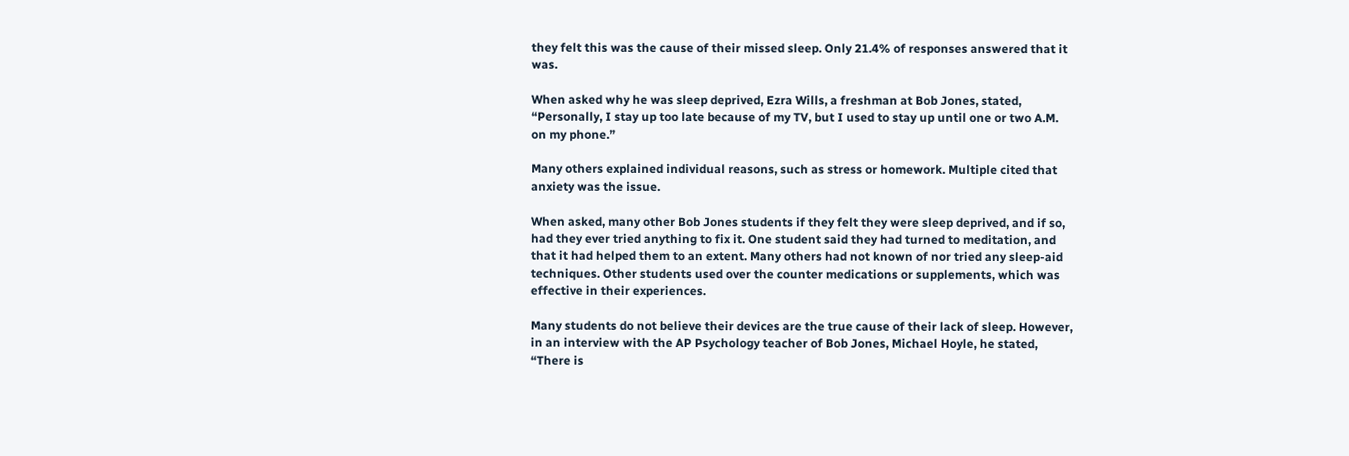they felt this was the cause of their missed sleep. Only 21.4% of responses answered that it was.

When asked why he was sleep deprived, Ezra Wills, a freshman at Bob Jones, stated, “Personally, I stay up too late because of my TV, but I used to stay up until one or two A.M. on my phone.”

Many others explained individual reasons, such as stress or homework. Multiple cited that anxiety was the issue.

When asked, many other Bob Jones students if they felt they were sleep deprived, and if so, had they ever tried anything to fix it. One student said they had turned to meditation, and that it had helped them to an extent. Many others had not known of nor tried any sleep-aid techniques. Other students used over the counter medications or supplements, which was effective in their experiences.

Many students do not believe their devices are the true cause of their lack of sleep. However, in an interview with the AP Psychology teacher of Bob Jones, Michael Hoyle, he stated, “There is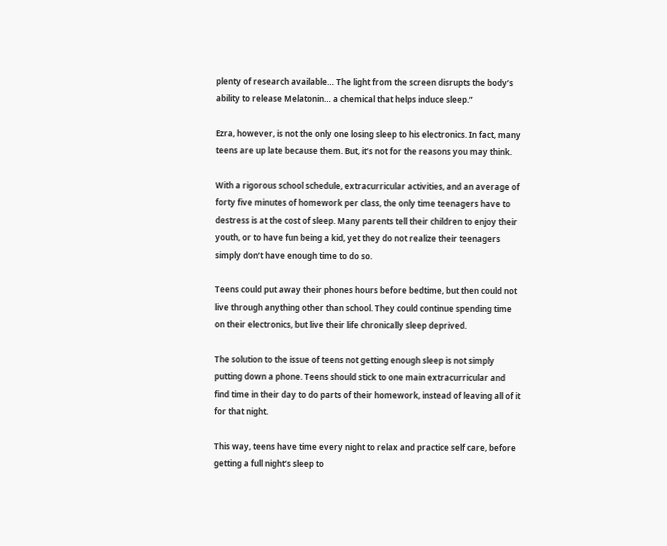plenty of research available… The light from the screen disrupts the body’s ability to release Melatonin… a chemical that helps induce sleep.”

Ezra, however, is not the only one losing sleep to his electronics. In fact, many teens are up late because them. But, it’s not for the reasons you may think.

With a rigorous school schedule, extracurricular activities, and an average of forty five minutes of homework per class, the only time teenagers have to destress is at the cost of sleep. Many parents tell their children to enjoy their youth, or to have fun being a kid, yet they do not realize their teenagers simply don’t have enough time to do so.

Teens could put away their phones hours before bedtime, but then could not live through anything other than school. They could continue spending time on their electronics, but live their life chronically sleep deprived.

The solution to the issue of teens not getting enough sleep is not simply putting down a phone. Teens should stick to one main extracurricular and find time in their day to do parts of their homework, instead of leaving all of it for that night.

This way, teens have time every night to relax and practice self care, before getting a full night’s sleep to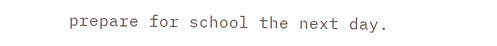prepare for school the next day.